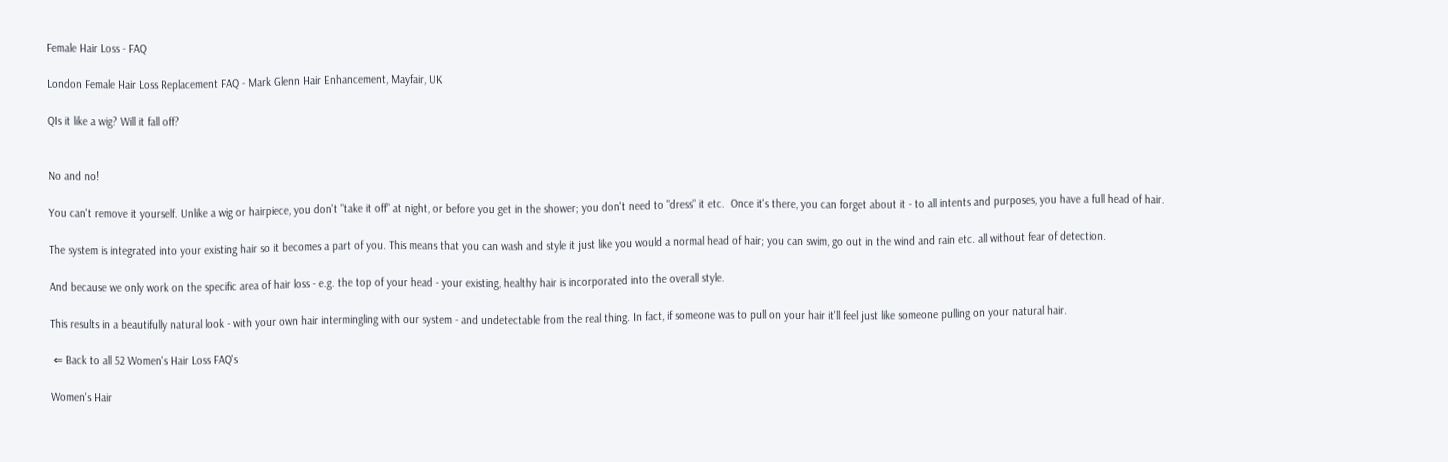Female Hair Loss - FAQ

London Female Hair Loss Replacement FAQ - Mark Glenn Hair Enhancement, Mayfair, UK

QIs it like a wig? Will it fall off?


No and no!

You can't remove it yourself. Unlike a wig or hairpiece, you don't "take it off" at night, or before you get in the shower; you don't need to "dress" it etc.  Once it's there, you can forget about it - to all intents and purposes, you have a full head of hair.

The system is integrated into your existing hair so it becomes a part of you. This means that you can wash and style it just like you would a normal head of hair; you can swim, go out in the wind and rain etc. all without fear of detection.

And because we only work on the specific area of hair loss - e.g. the top of your head - your existing, healthy hair is incorporated into the overall style.

This results in a beautifully natural look - with your own hair intermingling with our system - and undetectable from the real thing. In fact, if someone was to pull on your hair it'll feel just like someone pulling on your natural hair.

 ⇐ Back to all 52 Women's Hair Loss FAQ's

Women's Hair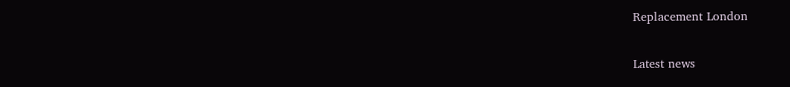Replacement London

Latest news